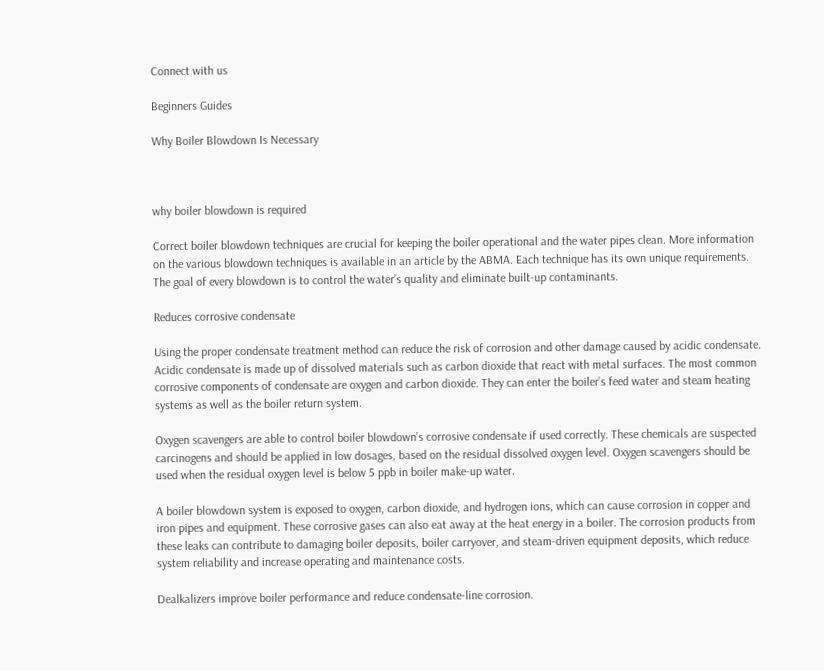Connect with us

Beginners Guides

Why Boiler Blowdown Is Necessary



why boiler blowdown is required

Correct boiler blowdown techniques are crucial for keeping the boiler operational and the water pipes clean. More information on the various blowdown techniques is available in an article by the ABMA. Each technique has its own unique requirements. The goal of every blowdown is to control the water’s quality and eliminate built-up contaminants.

Reduces corrosive condensate

Using the proper condensate treatment method can reduce the risk of corrosion and other damage caused by acidic condensate. Acidic condensate is made up of dissolved materials such as carbon dioxide that react with metal surfaces. The most common corrosive components of condensate are oxygen and carbon dioxide. They can enter the boiler’s feed water and steam heating systems as well as the boiler return system.

Oxygen scavengers are able to control boiler blowdown’s corrosive condensate if used correctly. These chemicals are suspected carcinogens and should be applied in low dosages, based on the residual dissolved oxygen level. Oxygen scavengers should be used when the residual oxygen level is below 5 ppb in boiler make-up water.

A boiler blowdown system is exposed to oxygen, carbon dioxide, and hydrogen ions, which can cause corrosion in copper and iron pipes and equipment. These corrosive gases can also eat away at the heat energy in a boiler. The corrosion products from these leaks can contribute to damaging boiler deposits, boiler carryover, and steam-driven equipment deposits, which reduce system reliability and increase operating and maintenance costs.

Dealkalizers improve boiler performance and reduce condensate-line corrosion.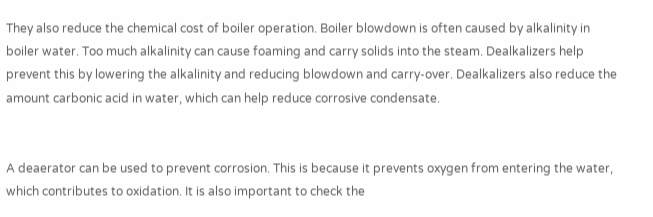They also reduce the chemical cost of boiler operation. Boiler blowdown is often caused by alkalinity in boiler water. Too much alkalinity can cause foaming and carry solids into the steam. Dealkalizers help prevent this by lowering the alkalinity and reducing blowdown and carry-over. Dealkalizers also reduce the amount carbonic acid in water, which can help reduce corrosive condensate.


A deaerator can be used to prevent corrosion. This is because it prevents oxygen from entering the water, which contributes to oxidation. It is also important to check the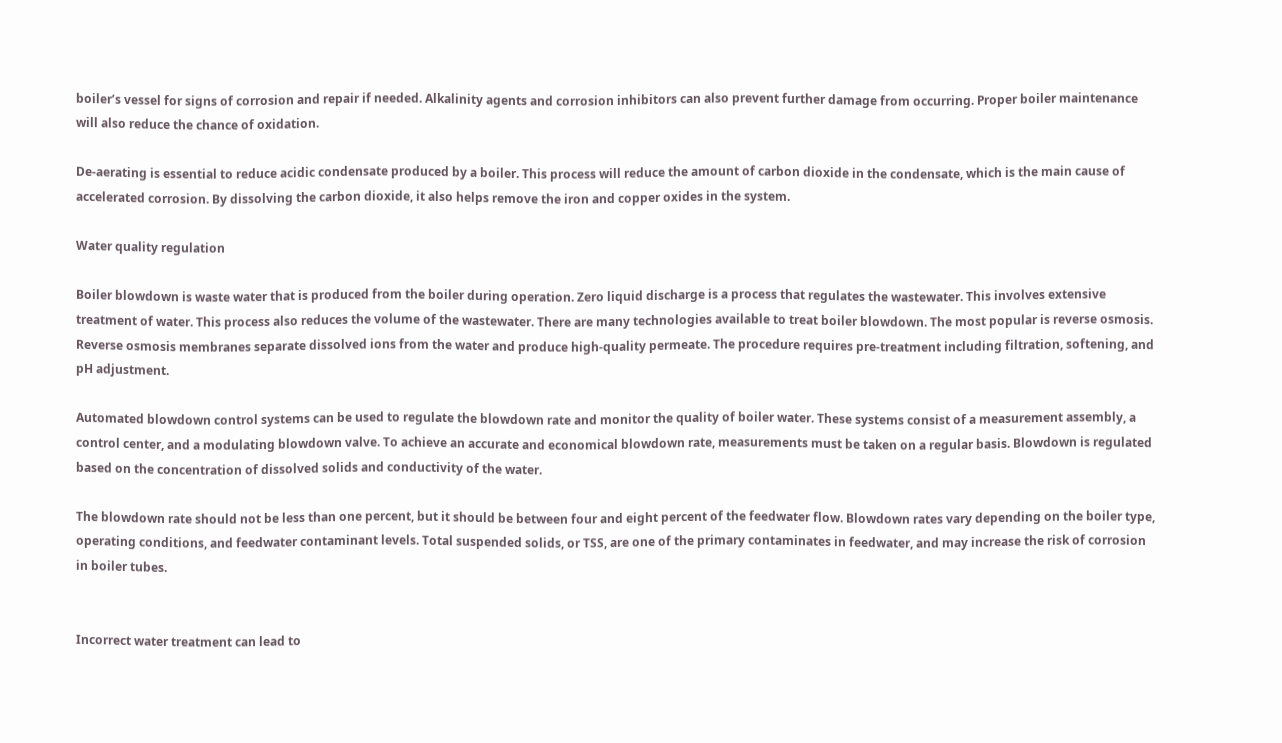boiler’s vessel for signs of corrosion and repair if needed. Alkalinity agents and corrosion inhibitors can also prevent further damage from occurring. Proper boiler maintenance will also reduce the chance of oxidation.

De-aerating is essential to reduce acidic condensate produced by a boiler. This process will reduce the amount of carbon dioxide in the condensate, which is the main cause of accelerated corrosion. By dissolving the carbon dioxide, it also helps remove the iron and copper oxides in the system.

Water quality regulation

Boiler blowdown is waste water that is produced from the boiler during operation. Zero liquid discharge is a process that regulates the wastewater. This involves extensive treatment of water. This process also reduces the volume of the wastewater. There are many technologies available to treat boiler blowdown. The most popular is reverse osmosis. Reverse osmosis membranes separate dissolved ions from the water and produce high-quality permeate. The procedure requires pre-treatment including filtration, softening, and pH adjustment.

Automated blowdown control systems can be used to regulate the blowdown rate and monitor the quality of boiler water. These systems consist of a measurement assembly, a control center, and a modulating blowdown valve. To achieve an accurate and economical blowdown rate, measurements must be taken on a regular basis. Blowdown is regulated based on the concentration of dissolved solids and conductivity of the water.

The blowdown rate should not be less than one percent, but it should be between four and eight percent of the feedwater flow. Blowdown rates vary depending on the boiler type, operating conditions, and feedwater contaminant levels. Total suspended solids, or TSS, are one of the primary contaminates in feedwater, and may increase the risk of corrosion in boiler tubes.


Incorrect water treatment can lead to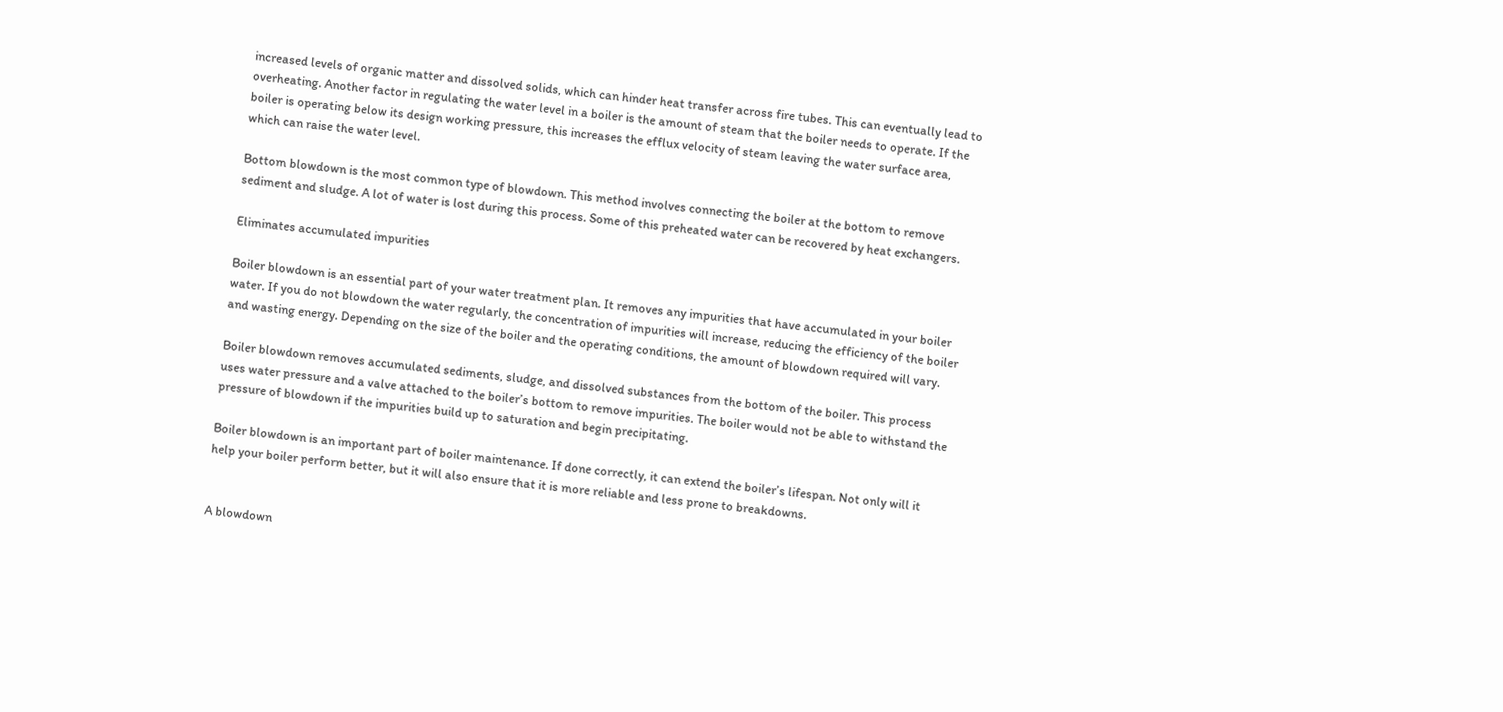increased levels of organic matter and dissolved solids, which can hinder heat transfer across fire tubes. This can eventually lead to overheating. Another factor in regulating the water level in a boiler is the amount of steam that the boiler needs to operate. If the boiler is operating below its design working pressure, this increases the efflux velocity of steam leaving the water surface area, which can raise the water level.

Bottom blowdown is the most common type of blowdown. This method involves connecting the boiler at the bottom to remove sediment and sludge. A lot of water is lost during this process. Some of this preheated water can be recovered by heat exchangers.

Eliminates accumulated impurities

Boiler blowdown is an essential part of your water treatment plan. It removes any impurities that have accumulated in your boiler water. If you do not blowdown the water regularly, the concentration of impurities will increase, reducing the efficiency of the boiler and wasting energy. Depending on the size of the boiler and the operating conditions, the amount of blowdown required will vary.

Boiler blowdown removes accumulated sediments, sludge, and dissolved substances from the bottom of the boiler. This process uses water pressure and a valve attached to the boiler’s bottom to remove impurities. The boiler would not be able to withstand the pressure of blowdown if the impurities build up to saturation and begin precipitating.

Boiler blowdown is an important part of boiler maintenance. If done correctly, it can extend the boiler’s lifespan. Not only will it help your boiler perform better, but it will also ensure that it is more reliable and less prone to breakdowns.


A blowdown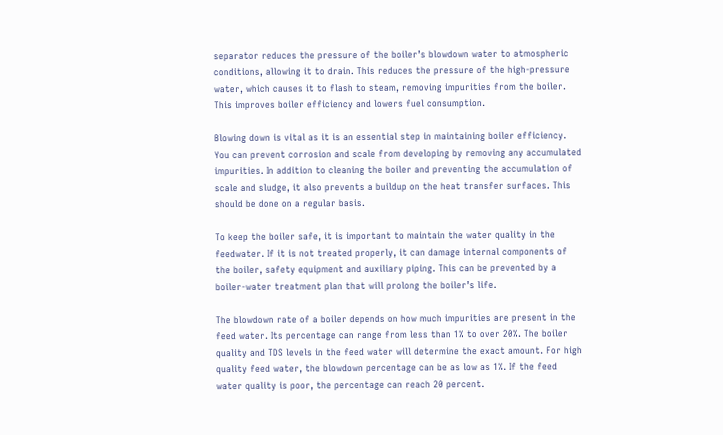separator reduces the pressure of the boiler’s blowdown water to atmospheric conditions, allowing it to drain. This reduces the pressure of the high-pressure water, which causes it to flash to steam, removing impurities from the boiler. This improves boiler efficiency and lowers fuel consumption.

Blowing down is vital as it is an essential step in maintaining boiler efficiency. You can prevent corrosion and scale from developing by removing any accumulated impurities. In addition to cleaning the boiler and preventing the accumulation of scale and sludge, it also prevents a buildup on the heat transfer surfaces. This should be done on a regular basis.

To keep the boiler safe, it is important to maintain the water quality in the feedwater. If it is not treated properly, it can damage internal components of the boiler, safety equipment and auxiliary piping. This can be prevented by a boiler-water treatment plan that will prolong the boiler’s life.

The blowdown rate of a boiler depends on how much impurities are present in the feed water. Its percentage can range from less than 1% to over 20%. The boiler quality and TDS levels in the feed water will determine the exact amount. For high quality feed water, the blowdown percentage can be as low as 1%. If the feed water quality is poor, the percentage can reach 20 percent.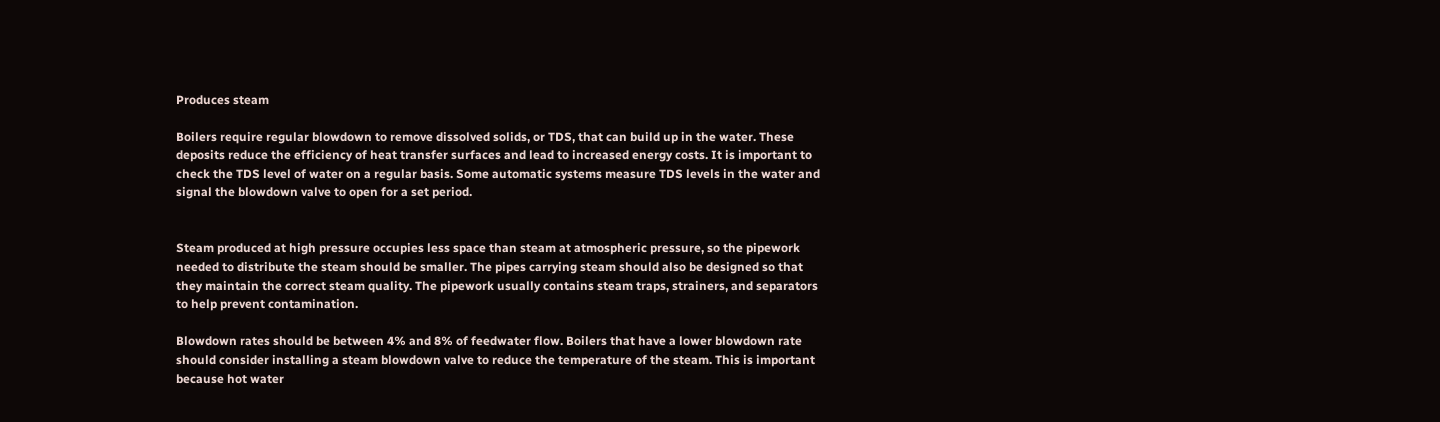Produces steam

Boilers require regular blowdown to remove dissolved solids, or TDS, that can build up in the water. These deposits reduce the efficiency of heat transfer surfaces and lead to increased energy costs. It is important to check the TDS level of water on a regular basis. Some automatic systems measure TDS levels in the water and signal the blowdown valve to open for a set period.


Steam produced at high pressure occupies less space than steam at atmospheric pressure, so the pipework needed to distribute the steam should be smaller. The pipes carrying steam should also be designed so that they maintain the correct steam quality. The pipework usually contains steam traps, strainers, and separators to help prevent contamination.

Blowdown rates should be between 4% and 8% of feedwater flow. Boilers that have a lower blowdown rate should consider installing a steam blowdown valve to reduce the temperature of the steam. This is important because hot water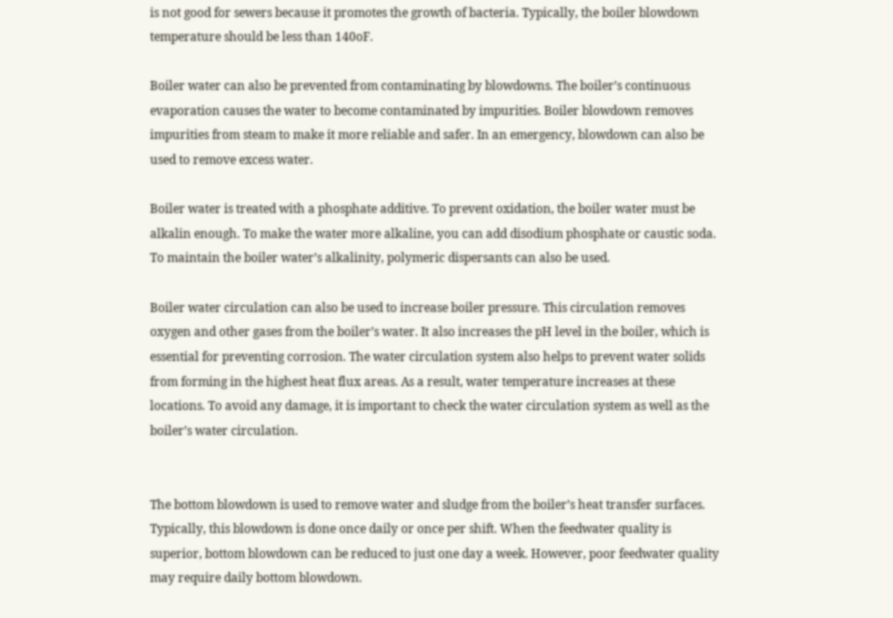is not good for sewers because it promotes the growth of bacteria. Typically, the boiler blowdown temperature should be less than 140oF.

Boiler water can also be prevented from contaminating by blowdowns. The boiler’s continuous evaporation causes the water to become contaminated by impurities. Boiler blowdown removes impurities from steam to make it more reliable and safer. In an emergency, blowdown can also be used to remove excess water.

Boiler water is treated with a phosphate additive. To prevent oxidation, the boiler water must be alkalin enough. To make the water more alkaline, you can add disodium phosphate or caustic soda. To maintain the boiler water’s alkalinity, polymeric dispersants can also be used.

Boiler water circulation can also be used to increase boiler pressure. This circulation removes oxygen and other gases from the boiler’s water. It also increases the pH level in the boiler, which is essential for preventing corrosion. The water circulation system also helps to prevent water solids from forming in the highest heat flux areas. As a result, water temperature increases at these locations. To avoid any damage, it is important to check the water circulation system as well as the boiler’s water circulation.


The bottom blowdown is used to remove water and sludge from the boiler’s heat transfer surfaces. Typically, this blowdown is done once daily or once per shift. When the feedwater quality is superior, bottom blowdown can be reduced to just one day a week. However, poor feedwater quality may require daily bottom blowdown.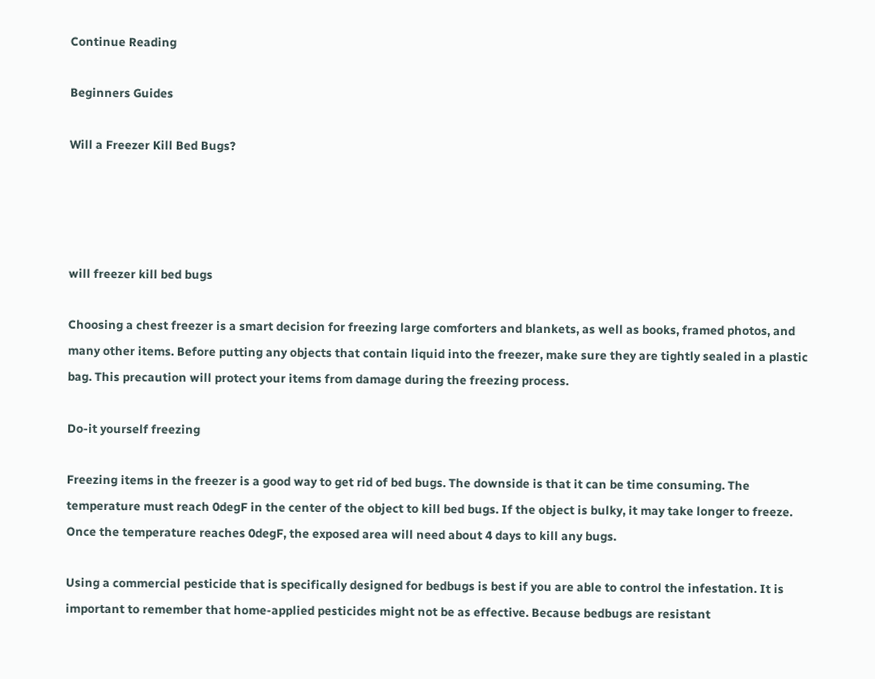Continue Reading

Beginners Guides

Will a Freezer Kill Bed Bugs?




will freezer kill bed bugs

Choosing a chest freezer is a smart decision for freezing large comforters and blankets, as well as books, framed photos, and many other items. Before putting any objects that contain liquid into the freezer, make sure they are tightly sealed in a plastic bag. This precaution will protect your items from damage during the freezing process.

Do-it yourself freezing

Freezing items in the freezer is a good way to get rid of bed bugs. The downside is that it can be time consuming. The temperature must reach 0degF in the center of the object to kill bed bugs. If the object is bulky, it may take longer to freeze. Once the temperature reaches 0degF, the exposed area will need about 4 days to kill any bugs.

Using a commercial pesticide that is specifically designed for bedbugs is best if you are able to control the infestation. It is important to remember that home-applied pesticides might not be as effective. Because bedbugs are resistant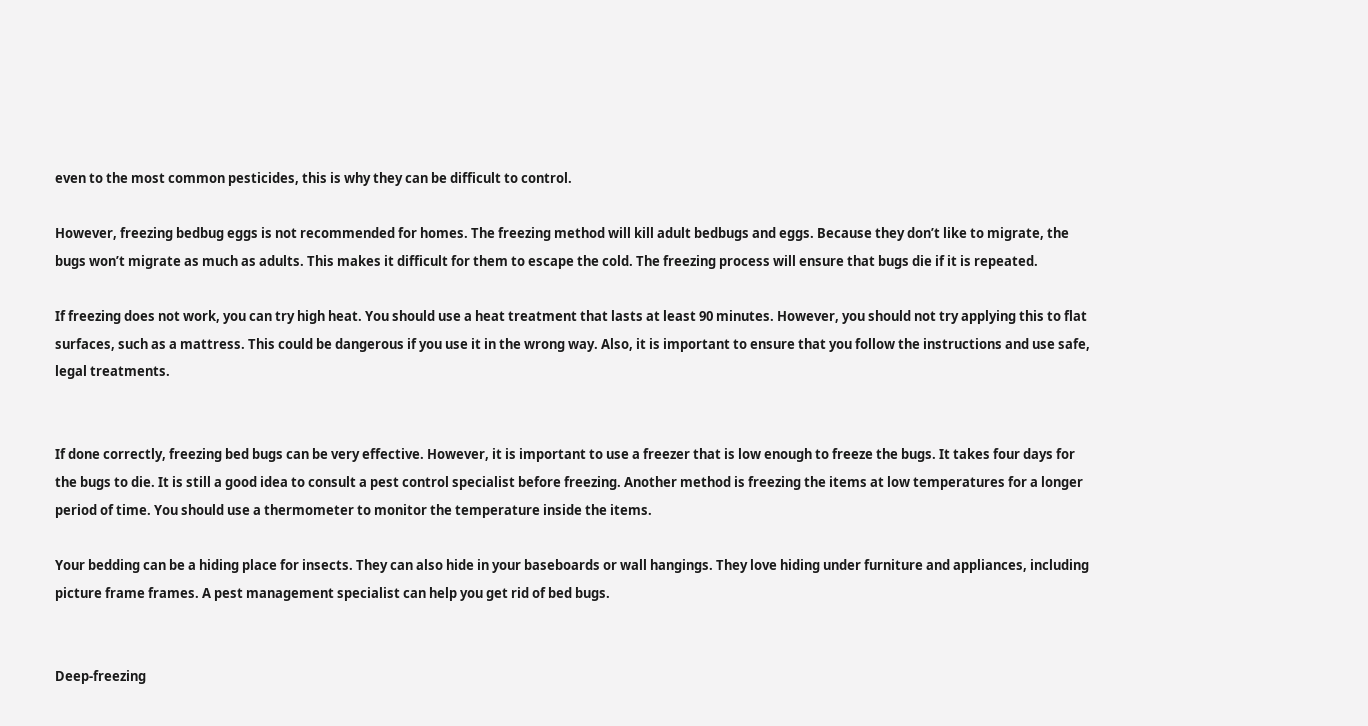even to the most common pesticides, this is why they can be difficult to control.

However, freezing bedbug eggs is not recommended for homes. The freezing method will kill adult bedbugs and eggs. Because they don’t like to migrate, the bugs won’t migrate as much as adults. This makes it difficult for them to escape the cold. The freezing process will ensure that bugs die if it is repeated.

If freezing does not work, you can try high heat. You should use a heat treatment that lasts at least 90 minutes. However, you should not try applying this to flat surfaces, such as a mattress. This could be dangerous if you use it in the wrong way. Also, it is important to ensure that you follow the instructions and use safe, legal treatments.


If done correctly, freezing bed bugs can be very effective. However, it is important to use a freezer that is low enough to freeze the bugs. It takes four days for the bugs to die. It is still a good idea to consult a pest control specialist before freezing. Another method is freezing the items at low temperatures for a longer period of time. You should use a thermometer to monitor the temperature inside the items.

Your bedding can be a hiding place for insects. They can also hide in your baseboards or wall hangings. They love hiding under furniture and appliances, including picture frame frames. A pest management specialist can help you get rid of bed bugs.


Deep-freezing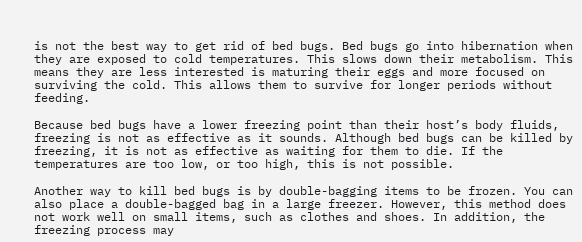is not the best way to get rid of bed bugs. Bed bugs go into hibernation when they are exposed to cold temperatures. This slows down their metabolism. This means they are less interested is maturing their eggs and more focused on surviving the cold. This allows them to survive for longer periods without feeding.

Because bed bugs have a lower freezing point than their host’s body fluids, freezing is not as effective as it sounds. Although bed bugs can be killed by freezing, it is not as effective as waiting for them to die. If the temperatures are too low, or too high, this is not possible.

Another way to kill bed bugs is by double-bagging items to be frozen. You can also place a double-bagged bag in a large freezer. However, this method does not work well on small items, such as clothes and shoes. In addition, the freezing process may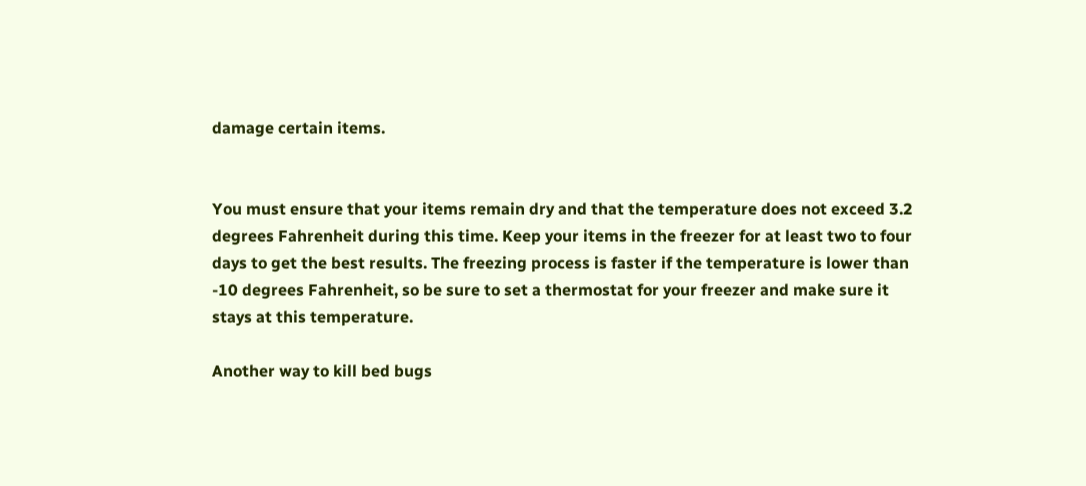damage certain items.


You must ensure that your items remain dry and that the temperature does not exceed 3.2 degrees Fahrenheit during this time. Keep your items in the freezer for at least two to four days to get the best results. The freezing process is faster if the temperature is lower than -10 degrees Fahrenheit, so be sure to set a thermostat for your freezer and make sure it stays at this temperature.

Another way to kill bed bugs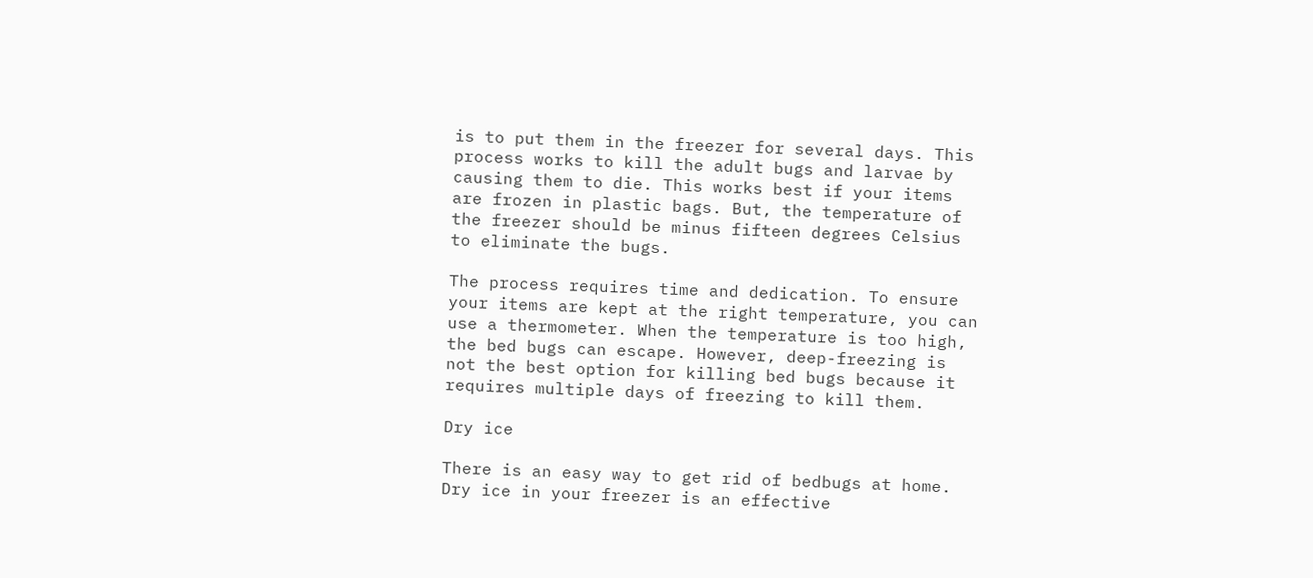is to put them in the freezer for several days. This process works to kill the adult bugs and larvae by causing them to die. This works best if your items are frozen in plastic bags. But, the temperature of the freezer should be minus fifteen degrees Celsius to eliminate the bugs.

The process requires time and dedication. To ensure your items are kept at the right temperature, you can use a thermometer. When the temperature is too high, the bed bugs can escape. However, deep-freezing is not the best option for killing bed bugs because it requires multiple days of freezing to kill them.

Dry ice

There is an easy way to get rid of bedbugs at home. Dry ice in your freezer is an effective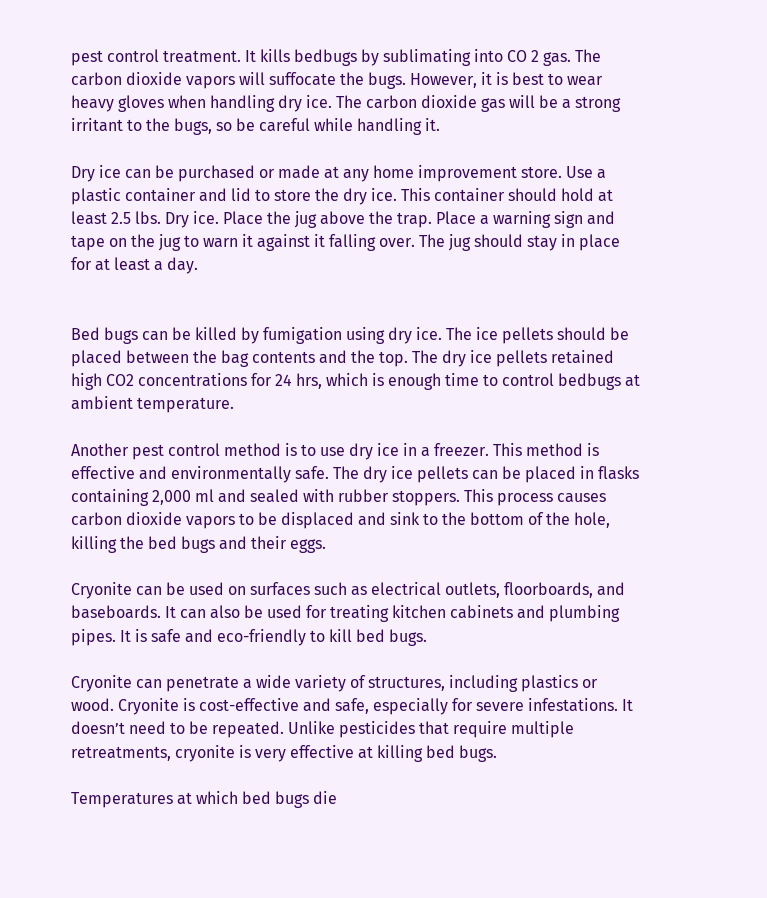pest control treatment. It kills bedbugs by sublimating into CO 2 gas. The carbon dioxide vapors will suffocate the bugs. However, it is best to wear heavy gloves when handling dry ice. The carbon dioxide gas will be a strong irritant to the bugs, so be careful while handling it.

Dry ice can be purchased or made at any home improvement store. Use a plastic container and lid to store the dry ice. This container should hold at least 2.5 lbs. Dry ice. Place the jug above the trap. Place a warning sign and tape on the jug to warn it against it falling over. The jug should stay in place for at least a day.


Bed bugs can be killed by fumigation using dry ice. The ice pellets should be placed between the bag contents and the top. The dry ice pellets retained high CO2 concentrations for 24 hrs, which is enough time to control bedbugs at ambient temperature.

Another pest control method is to use dry ice in a freezer. This method is effective and environmentally safe. The dry ice pellets can be placed in flasks containing 2,000 ml and sealed with rubber stoppers. This process causes carbon dioxide vapors to be displaced and sink to the bottom of the hole, killing the bed bugs and their eggs.

Cryonite can be used on surfaces such as electrical outlets, floorboards, and baseboards. It can also be used for treating kitchen cabinets and plumbing pipes. It is safe and eco-friendly to kill bed bugs.

Cryonite can penetrate a wide variety of structures, including plastics or wood. Cryonite is cost-effective and safe, especially for severe infestations. It doesn’t need to be repeated. Unlike pesticides that require multiple retreatments, cryonite is very effective at killing bed bugs.

Temperatures at which bed bugs die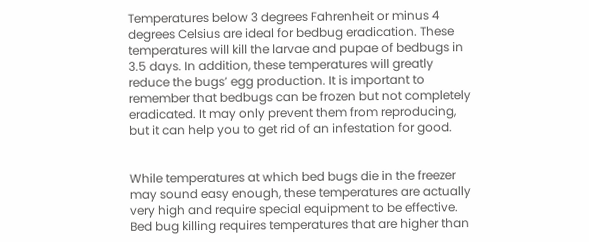Temperatures below 3 degrees Fahrenheit or minus 4 degrees Celsius are ideal for bedbug eradication. These temperatures will kill the larvae and pupae of bedbugs in 3.5 days. In addition, these temperatures will greatly reduce the bugs’ egg production. It is important to remember that bedbugs can be frozen but not completely eradicated. It may only prevent them from reproducing, but it can help you to get rid of an infestation for good.


While temperatures at which bed bugs die in the freezer may sound easy enough, these temperatures are actually very high and require special equipment to be effective. Bed bug killing requires temperatures that are higher than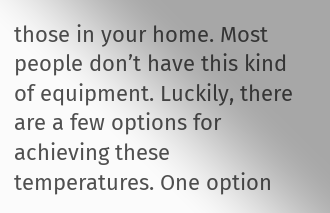those in your home. Most people don’t have this kind of equipment. Luckily, there are a few options for achieving these temperatures. One option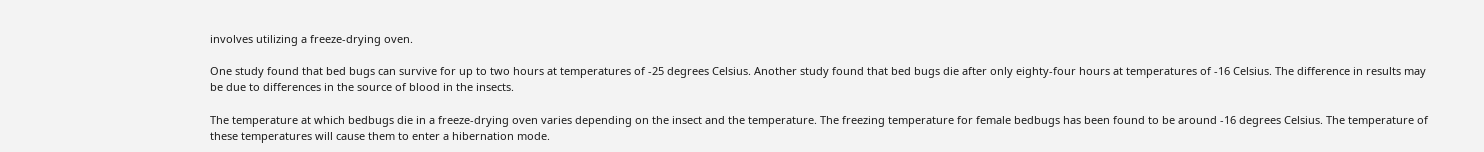involves utilizing a freeze-drying oven.

One study found that bed bugs can survive for up to two hours at temperatures of -25 degrees Celsius. Another study found that bed bugs die after only eighty-four hours at temperatures of -16 Celsius. The difference in results may be due to differences in the source of blood in the insects.

The temperature at which bedbugs die in a freeze-drying oven varies depending on the insect and the temperature. The freezing temperature for female bedbugs has been found to be around -16 degrees Celsius. The temperature of these temperatures will cause them to enter a hibernation mode.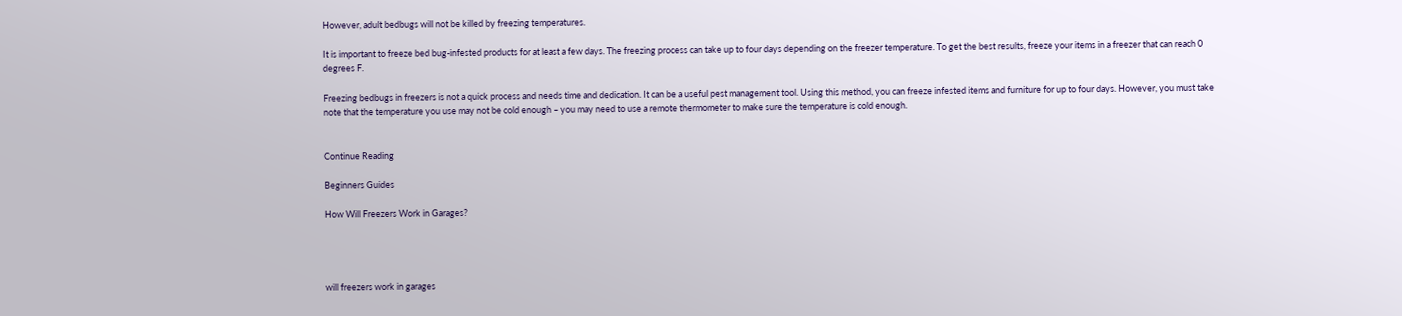However, adult bedbugs will not be killed by freezing temperatures.

It is important to freeze bed bug-infested products for at least a few days. The freezing process can take up to four days depending on the freezer temperature. To get the best results, freeze your items in a freezer that can reach 0 degrees F.

Freezing bedbugs in freezers is not a quick process and needs time and dedication. It can be a useful pest management tool. Using this method, you can freeze infested items and furniture for up to four days. However, you must take note that the temperature you use may not be cold enough – you may need to use a remote thermometer to make sure the temperature is cold enough.


Continue Reading

Beginners Guides

How Will Freezers Work in Garages?




will freezers work in garages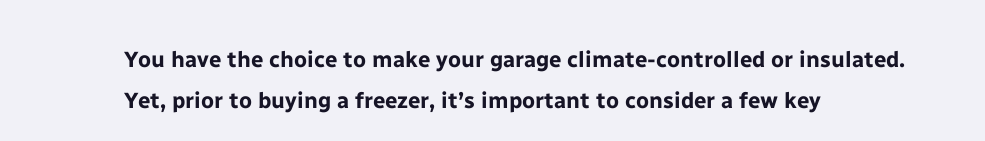You have the choice to make your garage climate-controlled or insulated. Yet, prior to buying a freezer, it’s important to consider a few key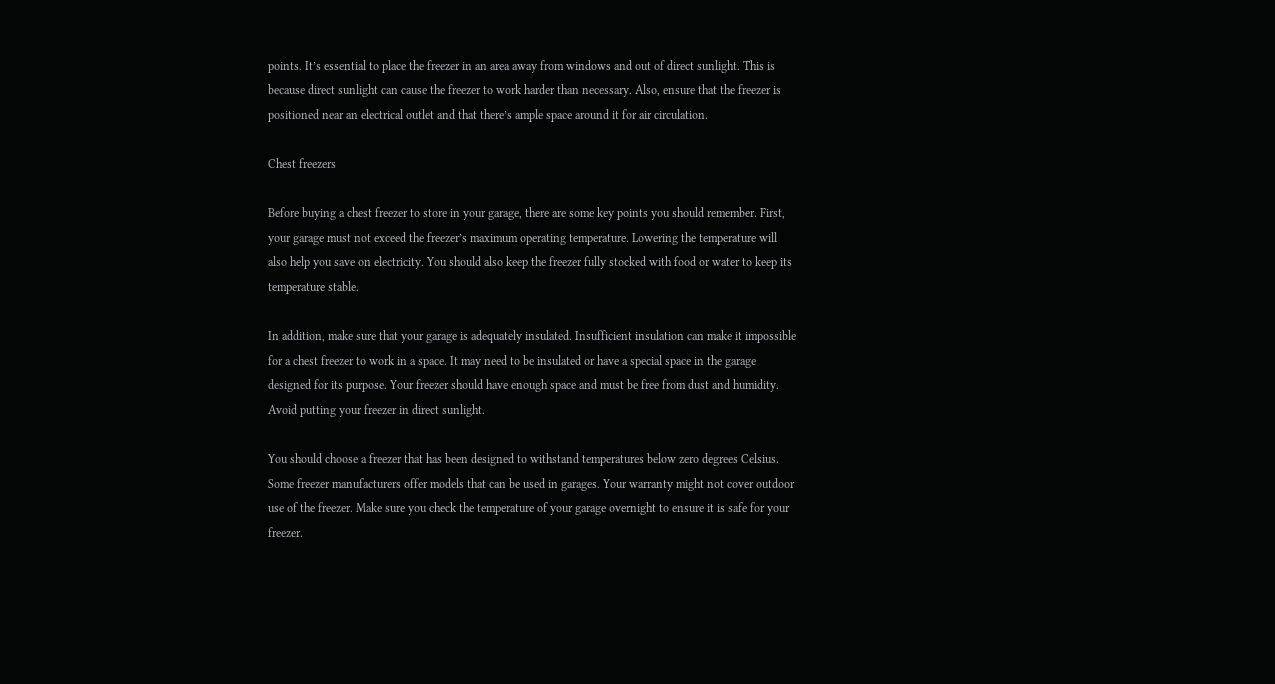points. It’s essential to place the freezer in an area away from windows and out of direct sunlight. This is because direct sunlight can cause the freezer to work harder than necessary. Also, ensure that the freezer is positioned near an electrical outlet and that there’s ample space around it for air circulation.

Chest freezers

Before buying a chest freezer to store in your garage, there are some key points you should remember. First, your garage must not exceed the freezer’s maximum operating temperature. Lowering the temperature will also help you save on electricity. You should also keep the freezer fully stocked with food or water to keep its temperature stable.

In addition, make sure that your garage is adequately insulated. Insufficient insulation can make it impossible for a chest freezer to work in a space. It may need to be insulated or have a special space in the garage designed for its purpose. Your freezer should have enough space and must be free from dust and humidity. Avoid putting your freezer in direct sunlight.

You should choose a freezer that has been designed to withstand temperatures below zero degrees Celsius. Some freezer manufacturers offer models that can be used in garages. Your warranty might not cover outdoor use of the freezer. Make sure you check the temperature of your garage overnight to ensure it is safe for your freezer.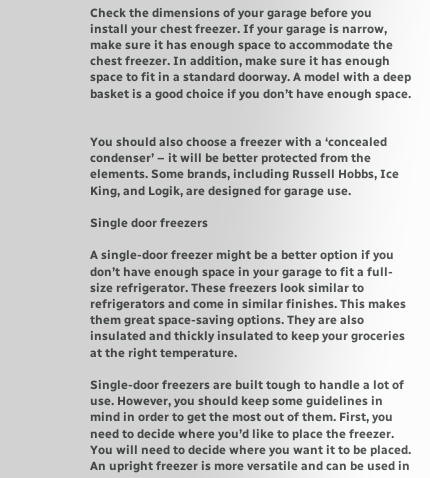Check the dimensions of your garage before you install your chest freezer. If your garage is narrow, make sure it has enough space to accommodate the chest freezer. In addition, make sure it has enough space to fit in a standard doorway. A model with a deep basket is a good choice if you don’t have enough space.


You should also choose a freezer with a ‘concealed condenser’ – it will be better protected from the elements. Some brands, including Russell Hobbs, Ice King, and Logik, are designed for garage use.

Single door freezers

A single-door freezer might be a better option if you don’t have enough space in your garage to fit a full-size refrigerator. These freezers look similar to refrigerators and come in similar finishes. This makes them great space-saving options. They are also insulated and thickly insulated to keep your groceries at the right temperature.

Single-door freezers are built tough to handle a lot of use. However, you should keep some guidelines in mind in order to get the most out of them. First, you need to decide where you’d like to place the freezer. You will need to decide where you want it to be placed. An upright freezer is more versatile and can be used in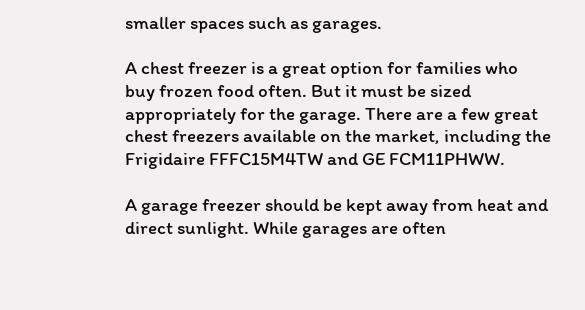smaller spaces such as garages.

A chest freezer is a great option for families who buy frozen food often. But it must be sized appropriately for the garage. There are a few great chest freezers available on the market, including the Frigidaire FFFC15M4TW and GE FCM11PHWW.

A garage freezer should be kept away from heat and direct sunlight. While garages are often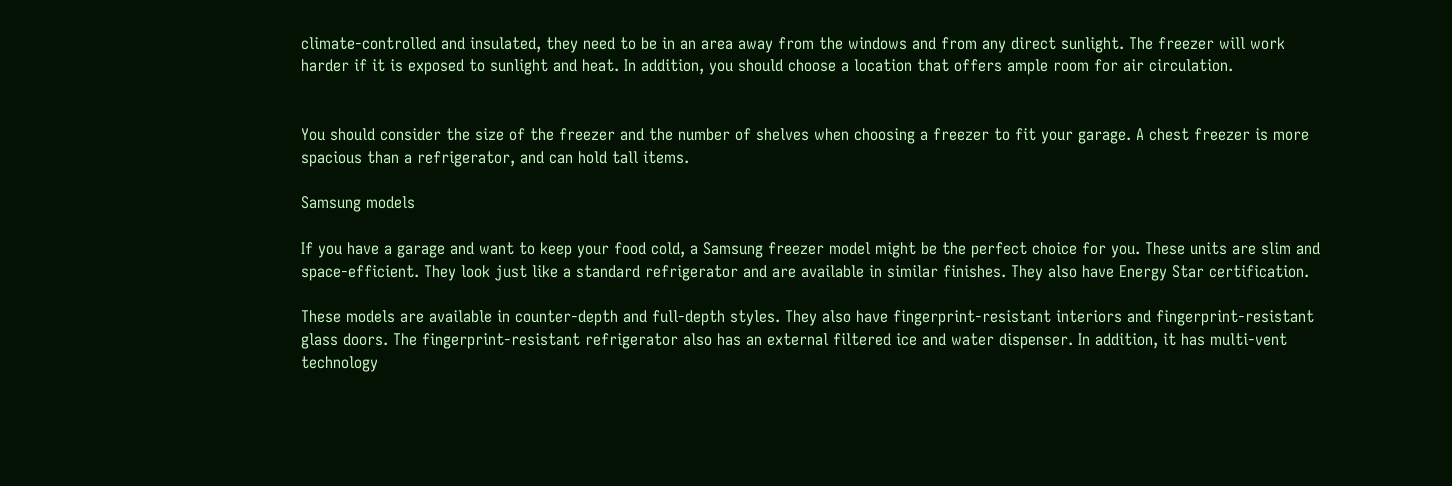climate-controlled and insulated, they need to be in an area away from the windows and from any direct sunlight. The freezer will work harder if it is exposed to sunlight and heat. In addition, you should choose a location that offers ample room for air circulation.


You should consider the size of the freezer and the number of shelves when choosing a freezer to fit your garage. A chest freezer is more spacious than a refrigerator, and can hold tall items.

Samsung models

If you have a garage and want to keep your food cold, a Samsung freezer model might be the perfect choice for you. These units are slim and space-efficient. They look just like a standard refrigerator and are available in similar finishes. They also have Energy Star certification.

These models are available in counter-depth and full-depth styles. They also have fingerprint-resistant interiors and fingerprint-resistant glass doors. The fingerprint-resistant refrigerator also has an external filtered ice and water dispenser. In addition, it has multi-vent technology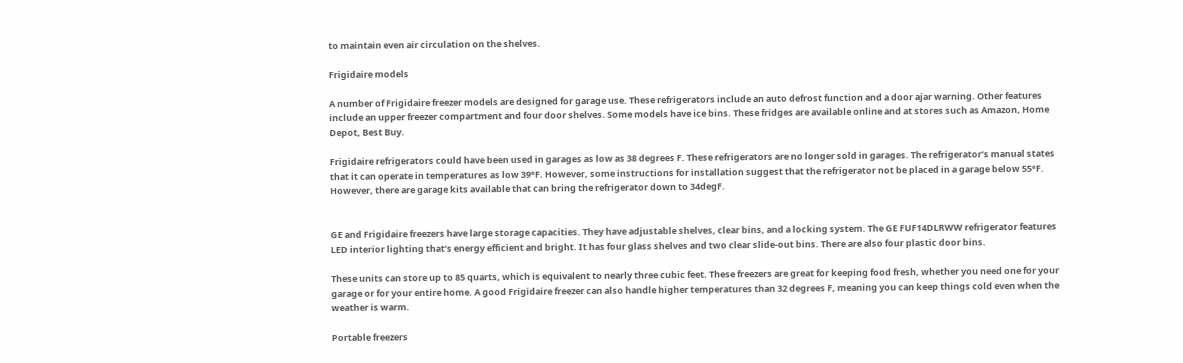to maintain even air circulation on the shelves.

Frigidaire models

A number of Frigidaire freezer models are designed for garage use. These refrigerators include an auto defrost function and a door ajar warning. Other features include an upper freezer compartment and four door shelves. Some models have ice bins. These fridges are available online and at stores such as Amazon, Home Depot, Best Buy.

Frigidaire refrigerators could have been used in garages as low as 38 degrees F. These refrigerators are no longer sold in garages. The refrigerator’s manual states that it can operate in temperatures as low 39°F. However, some instructions for installation suggest that the refrigerator not be placed in a garage below 55°F. However, there are garage kits available that can bring the refrigerator down to 34degF.


GE and Frigidaire freezers have large storage capacities. They have adjustable shelves, clear bins, and a locking system. The GE FUF14DLRWW refrigerator features LED interior lighting that’s energy efficient and bright. It has four glass shelves and two clear slide-out bins. There are also four plastic door bins.

These units can store up to 85 quarts, which is equivalent to nearly three cubic feet. These freezers are great for keeping food fresh, whether you need one for your garage or for your entire home. A good Frigidaire freezer can also handle higher temperatures than 32 degrees F, meaning you can keep things cold even when the weather is warm.

Portable freezers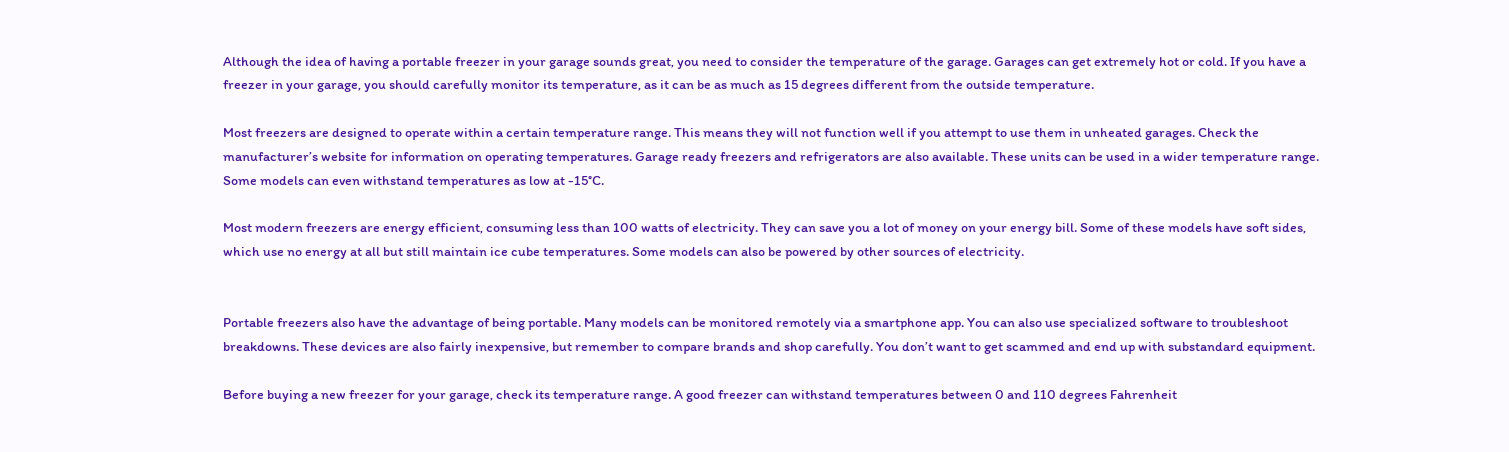Although the idea of having a portable freezer in your garage sounds great, you need to consider the temperature of the garage. Garages can get extremely hot or cold. If you have a freezer in your garage, you should carefully monitor its temperature, as it can be as much as 15 degrees different from the outside temperature.

Most freezers are designed to operate within a certain temperature range. This means they will not function well if you attempt to use them in unheated garages. Check the manufacturer’s website for information on operating temperatures. Garage ready freezers and refrigerators are also available. These units can be used in a wider temperature range. Some models can even withstand temperatures as low at -15°C.

Most modern freezers are energy efficient, consuming less than 100 watts of electricity. They can save you a lot of money on your energy bill. Some of these models have soft sides, which use no energy at all but still maintain ice cube temperatures. Some models can also be powered by other sources of electricity.


Portable freezers also have the advantage of being portable. Many models can be monitored remotely via a smartphone app. You can also use specialized software to troubleshoot breakdowns. These devices are also fairly inexpensive, but remember to compare brands and shop carefully. You don’t want to get scammed and end up with substandard equipment.

Before buying a new freezer for your garage, check its temperature range. A good freezer can withstand temperatures between 0 and 110 degrees Fahrenheit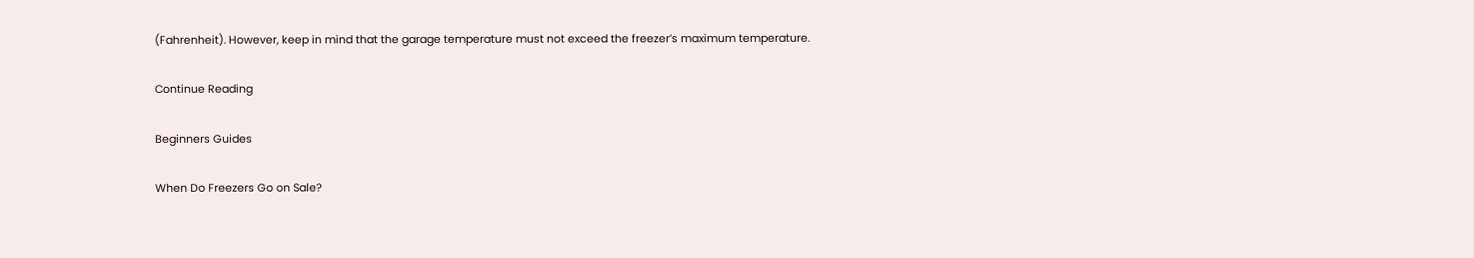(Fahrenheit). However, keep in mind that the garage temperature must not exceed the freezer’s maximum temperature.

Continue Reading

Beginners Guides

When Do Freezers Go on Sale?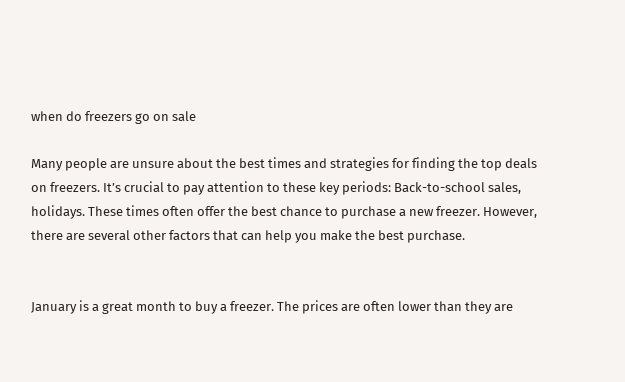when do freezers go on sale

Many people are unsure about the best times and strategies for finding the top deals on freezers. It’s crucial to pay attention to these key periods: Back-to-school sales, holidays. These times often offer the best chance to purchase a new freezer. However, there are several other factors that can help you make the best purchase.


January is a great month to buy a freezer. The prices are often lower than they are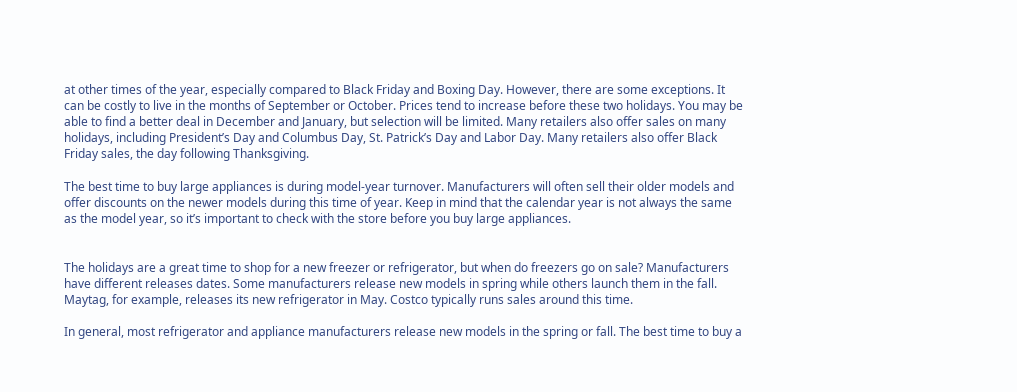at other times of the year, especially compared to Black Friday and Boxing Day. However, there are some exceptions. It can be costly to live in the months of September or October. Prices tend to increase before these two holidays. You may be able to find a better deal in December and January, but selection will be limited. Many retailers also offer sales on many holidays, including President’s Day and Columbus Day, St. Patrick’s Day and Labor Day. Many retailers also offer Black Friday sales, the day following Thanksgiving.

The best time to buy large appliances is during model-year turnover. Manufacturers will often sell their older models and offer discounts on the newer models during this time of year. Keep in mind that the calendar year is not always the same as the model year, so it’s important to check with the store before you buy large appliances.


The holidays are a great time to shop for a new freezer or refrigerator, but when do freezers go on sale? Manufacturers have different releases dates. Some manufacturers release new models in spring while others launch them in the fall. Maytag, for example, releases its new refrigerator in May. Costco typically runs sales around this time.

In general, most refrigerator and appliance manufacturers release new models in the spring or fall. The best time to buy a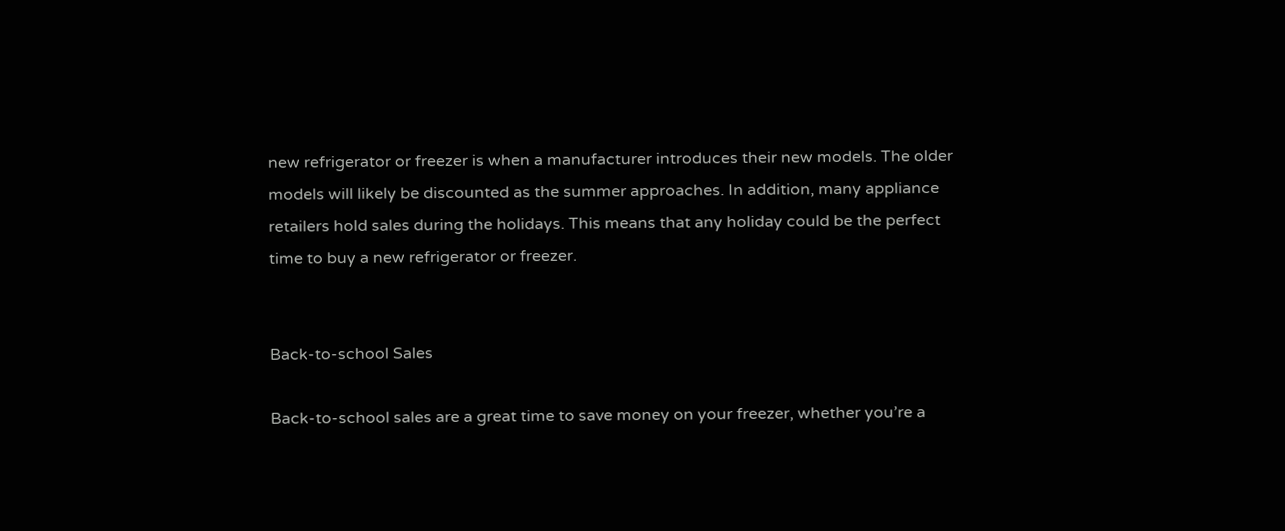new refrigerator or freezer is when a manufacturer introduces their new models. The older models will likely be discounted as the summer approaches. In addition, many appliance retailers hold sales during the holidays. This means that any holiday could be the perfect time to buy a new refrigerator or freezer.


Back-to-school Sales

Back-to-school sales are a great time to save money on your freezer, whether you’re a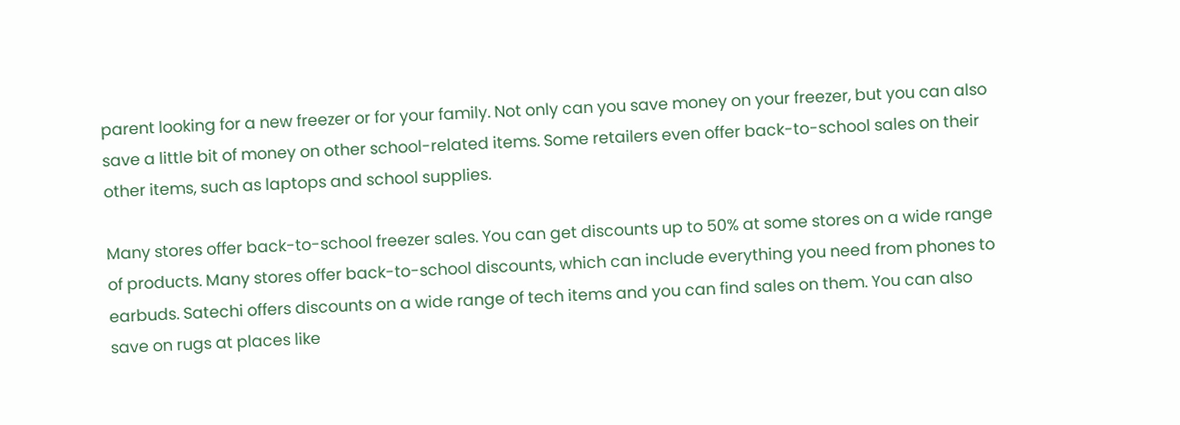parent looking for a new freezer or for your family. Not only can you save money on your freezer, but you can also save a little bit of money on other school-related items. Some retailers even offer back-to-school sales on their other items, such as laptops and school supplies.

Many stores offer back-to-school freezer sales. You can get discounts up to 50% at some stores on a wide range of products. Many stores offer back-to-school discounts, which can include everything you need from phones to earbuds. Satechi offers discounts on a wide range of tech items and you can find sales on them. You can also save on rugs at places like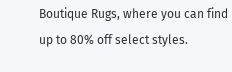Boutique Rugs, where you can find up to 80% off select styles.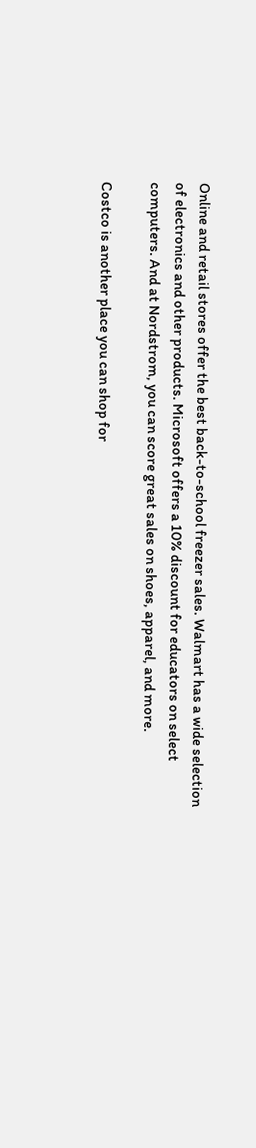Online and retail stores offer the best back-to-school freezer sales. Walmart has a wide selection of electronics and other products. Microsoft offers a 10% discount for educators on select computers. And at Nordstrom, you can score great sales on shoes, apparel, and more.

Costco is another place you can shop for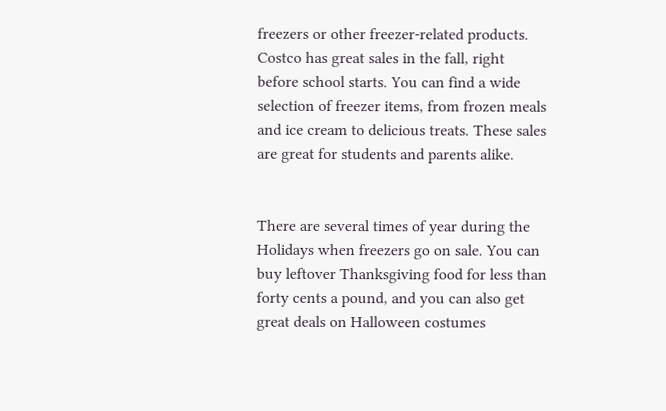freezers or other freezer-related products. Costco has great sales in the fall, right before school starts. You can find a wide selection of freezer items, from frozen meals and ice cream to delicious treats. These sales are great for students and parents alike.


There are several times of year during the Holidays when freezers go on sale. You can buy leftover Thanksgiving food for less than forty cents a pound, and you can also get great deals on Halloween costumes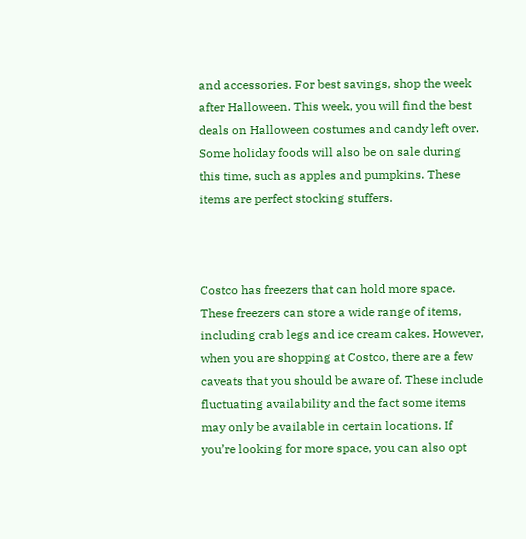and accessories. For best savings, shop the week after Halloween. This week, you will find the best deals on Halloween costumes and candy left over. Some holiday foods will also be on sale during this time, such as apples and pumpkins. These items are perfect stocking stuffers.



Costco has freezers that can hold more space. These freezers can store a wide range of items, including crab legs and ice cream cakes. However, when you are shopping at Costco, there are a few caveats that you should be aware of. These include fluctuating availability and the fact some items may only be available in certain locations. If you’re looking for more space, you can also opt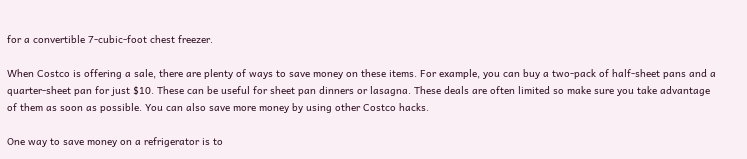for a convertible 7-cubic-foot chest freezer.

When Costco is offering a sale, there are plenty of ways to save money on these items. For example, you can buy a two-pack of half-sheet pans and a quarter-sheet pan for just $10. These can be useful for sheet pan dinners or lasagna. These deals are often limited so make sure you take advantage of them as soon as possible. You can also save more money by using other Costco hacks.

One way to save money on a refrigerator is to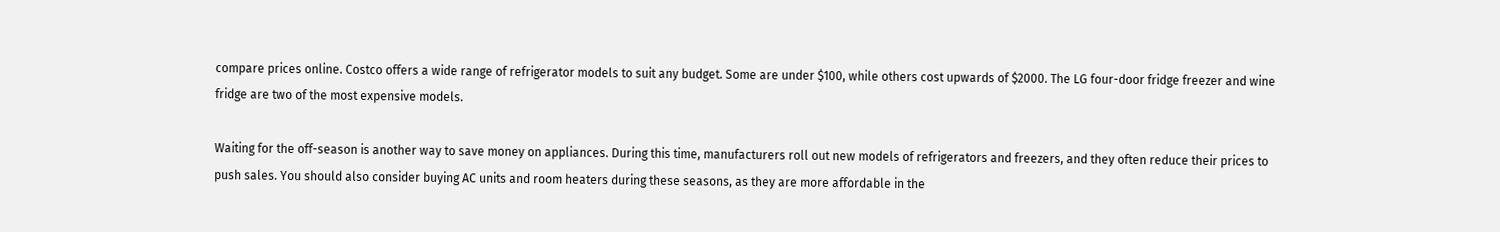compare prices online. Costco offers a wide range of refrigerator models to suit any budget. Some are under $100, while others cost upwards of $2000. The LG four-door fridge freezer and wine fridge are two of the most expensive models.

Waiting for the off-season is another way to save money on appliances. During this time, manufacturers roll out new models of refrigerators and freezers, and they often reduce their prices to push sales. You should also consider buying AC units and room heaters during these seasons, as they are more affordable in the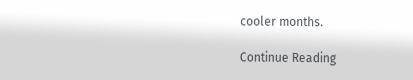cooler months.

Continue Reading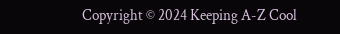Copyright © 2024 Keeping A-Z Cool